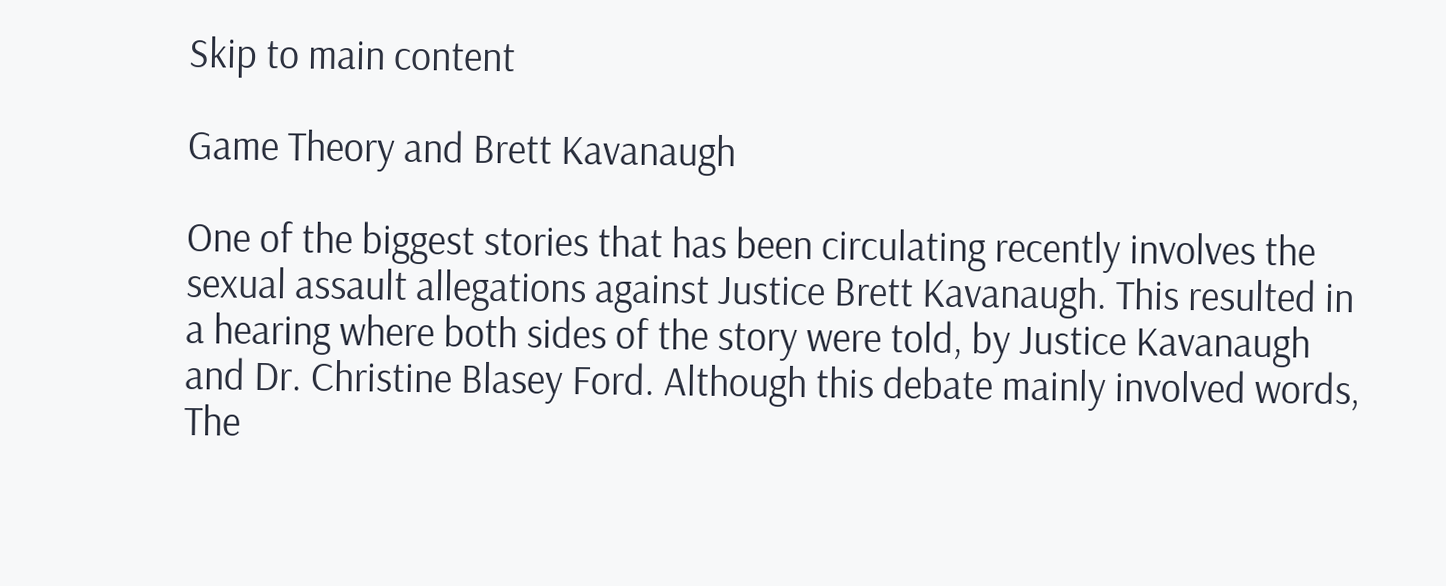Skip to main content

Game Theory and Brett Kavanaugh

One of the biggest stories that has been circulating recently involves the sexual assault allegations against Justice Brett Kavanaugh. This resulted in a hearing where both sides of the story were told, by Justice Kavanaugh and Dr. Christine Blasey Ford. Although this debate mainly involved words, The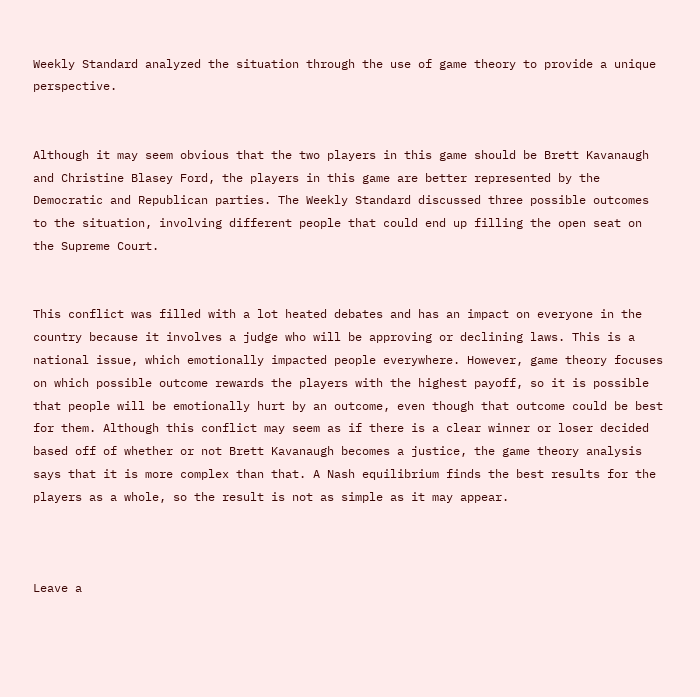Weekly Standard analyzed the situation through the use of game theory to provide a unique perspective.


Although it may seem obvious that the two players in this game should be Brett Kavanaugh and Christine Blasey Ford, the players in this game are better represented by the Democratic and Republican parties. The Weekly Standard discussed three possible outcomes to the situation, involving different people that could end up filling the open seat on the Supreme Court.


This conflict was filled with a lot heated debates and has an impact on everyone in the country because it involves a judge who will be approving or declining laws. This is a national issue, which emotionally impacted people everywhere. However, game theory focuses on which possible outcome rewards the players with the highest payoff, so it is possible that people will be emotionally hurt by an outcome, even though that outcome could be best for them. Although this conflict may seem as if there is a clear winner or loser decided based off of whether or not Brett Kavanaugh becomes a justice, the game theory analysis says that it is more complex than that. A Nash equilibrium finds the best results for the players as a whole, so the result is not as simple as it may appear.



Leave a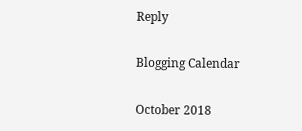Reply

Blogging Calendar

October 2018